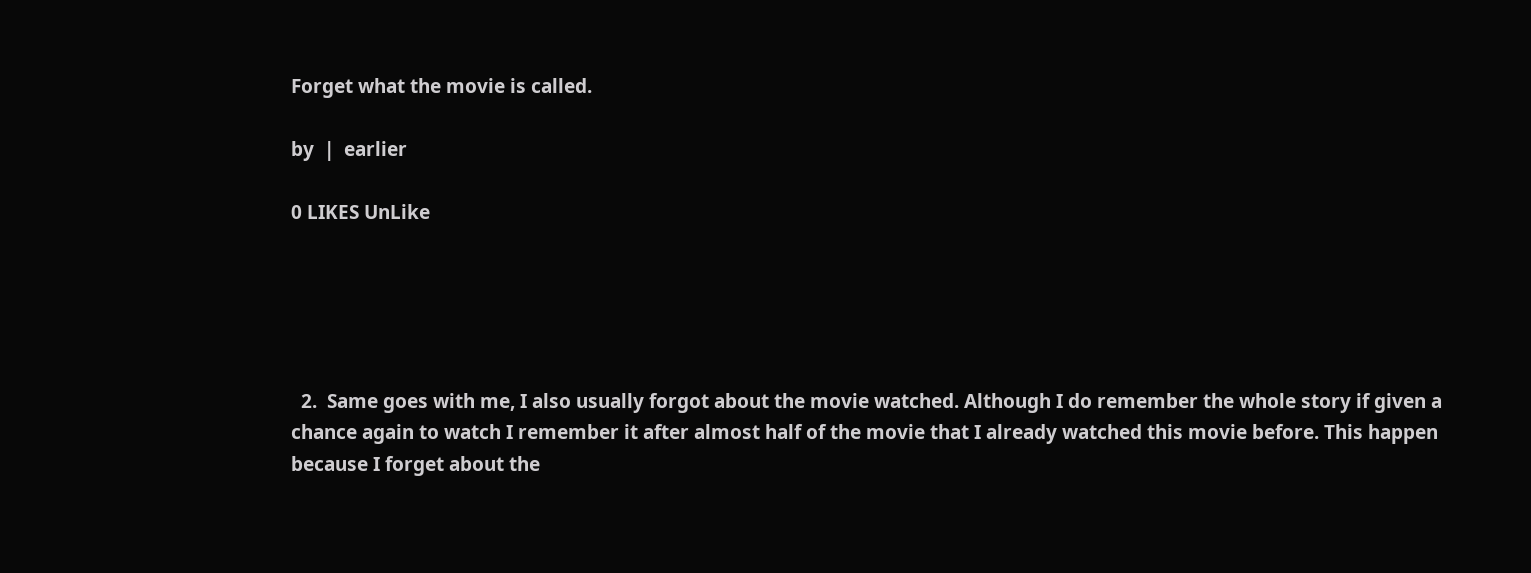Forget what the movie is called.

by  |  earlier

0 LIKES UnLike





  2.  Same goes with me, I also usually forgot about the movie watched. Although I do remember the whole story if given a chance again to watch I remember it after almost half of the movie that I already watched this movie before. This happen because I forget about the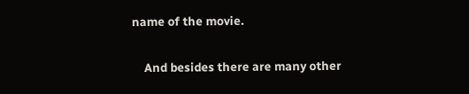name of the movie.

    And besides there are many other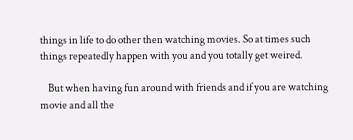things in life to do other then watching movies. So at times such things repeatedly happen with you and you totally get weired.

    But when having fun around with friends and if you are watching movie and all the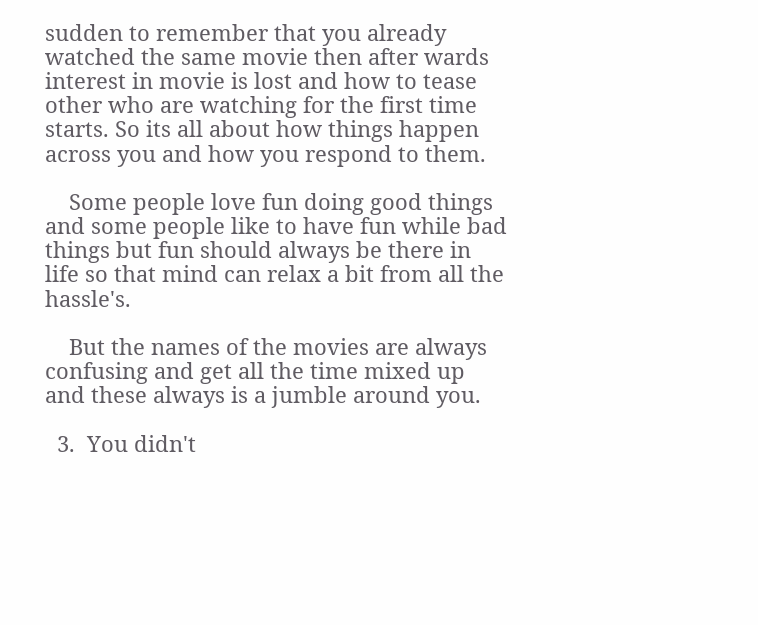sudden to remember that you already watched the same movie then after wards interest in movie is lost and how to tease other who are watching for the first time starts. So its all about how things happen across you and how you respond to them.

    Some people love fun doing good things and some people like to have fun while bad things but fun should always be there in life so that mind can relax a bit from all the hassle's.

    But the names of the movies are always confusing and get all the time mixed up and these always is a jumble around you.

  3.  You didn't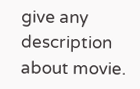give any description about movie.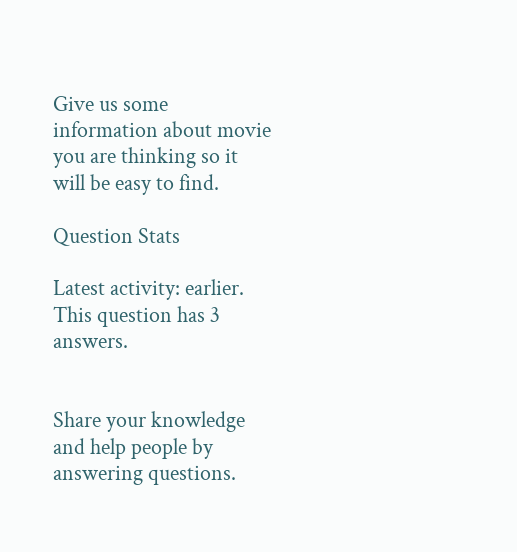Give us some information about movie you are thinking so it will be easy to find.

Question Stats

Latest activity: earlier.
This question has 3 answers.


Share your knowledge and help people by answering questions.